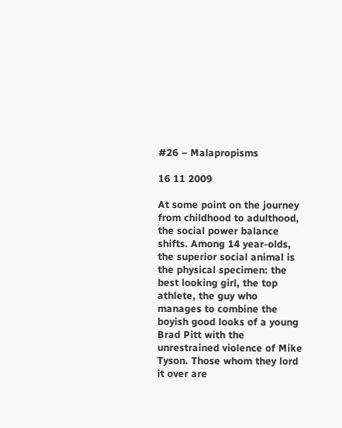#26 – Malapropisms

16 11 2009

At some point on the journey from childhood to adulthood, the social power balance shifts. Among 14 year-olds, the superior social animal is the physical specimen: the best looking girl, the top athlete, the guy who manages to combine the boyish good looks of a young Brad Pitt with the unrestrained violence of Mike Tyson. Those whom they lord it over are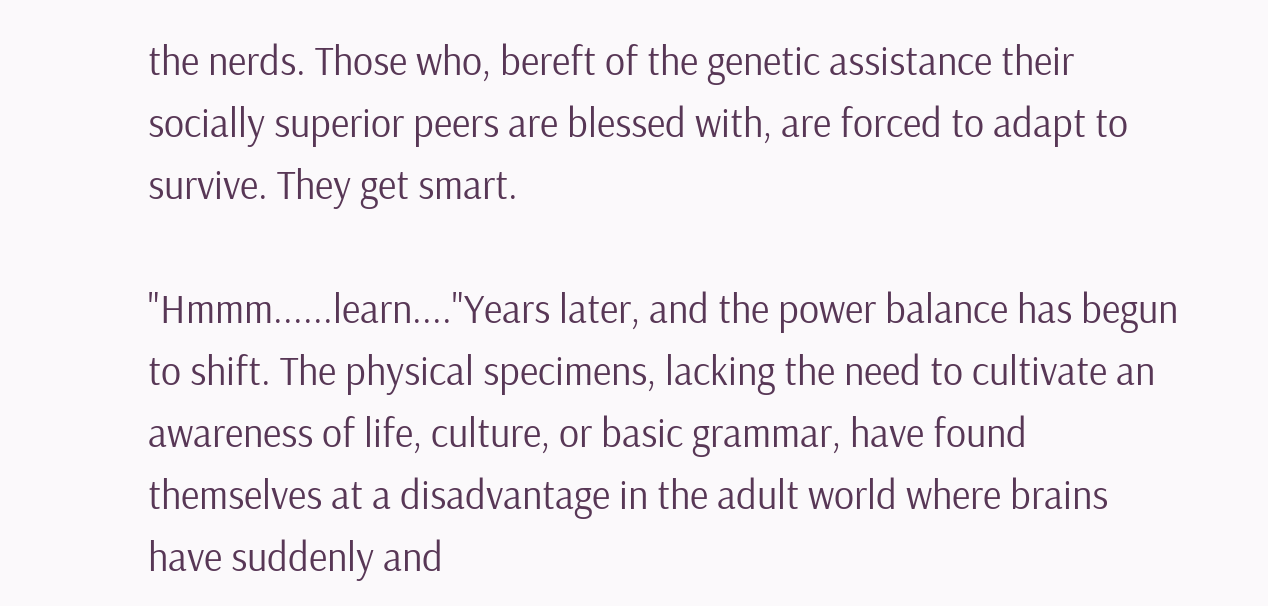the nerds. Those who, bereft of the genetic assistance their socially superior peers are blessed with, are forced to adapt to survive. They get smart.

"Hmmm......learn...."Years later, and the power balance has begun to shift. The physical specimens, lacking the need to cultivate an awareness of life, culture, or basic grammar, have found themselves at a disadvantage in the adult world where brains have suddenly and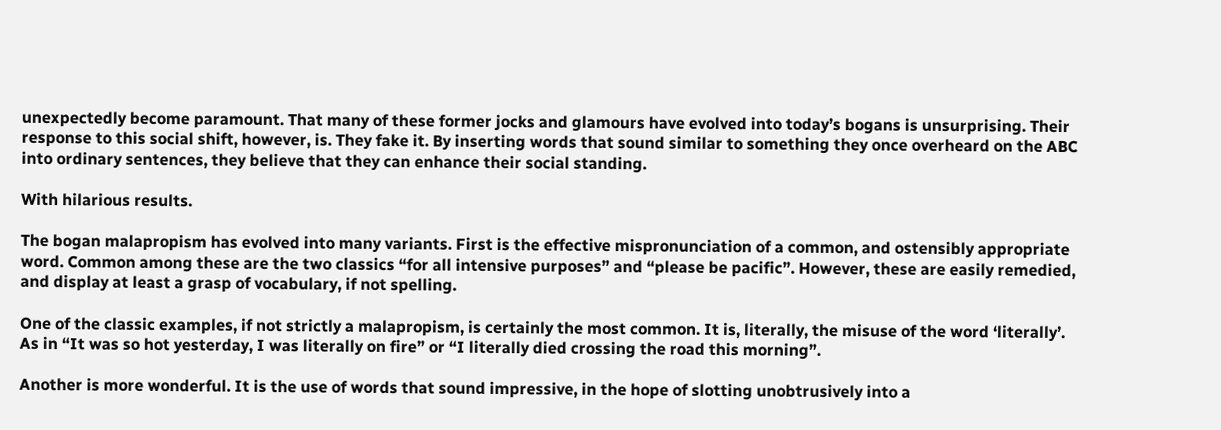unexpectedly become paramount. That many of these former jocks and glamours have evolved into today’s bogans is unsurprising. Their response to this social shift, however, is. They fake it. By inserting words that sound similar to something they once overheard on the ABC into ordinary sentences, they believe that they can enhance their social standing.

With hilarious results.

The bogan malapropism has evolved into many variants. First is the effective mispronunciation of a common, and ostensibly appropriate word. Common among these are the two classics “for all intensive purposes” and “please be pacific”. However, these are easily remedied, and display at least a grasp of vocabulary, if not spelling.

One of the classic examples, if not strictly a malapropism, is certainly the most common. It is, literally, the misuse of the word ‘literally’. As in “It was so hot yesterday, I was literally on fire” or “I literally died crossing the road this morning”.

Another is more wonderful. It is the use of words that sound impressive, in the hope of slotting unobtrusively into a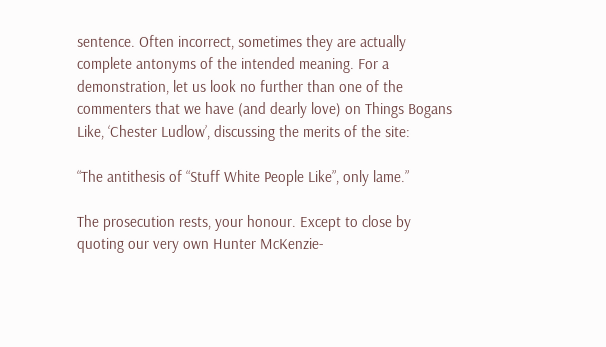sentence. Often incorrect, sometimes they are actually complete antonyms of the intended meaning. For a demonstration, let us look no further than one of the commenters that we have (and dearly love) on Things Bogans Like, ‘Chester Ludlow’, discussing the merits of the site:

“The antithesis of “Stuff White People Like”, only lame.”

The prosecution rests, your honour. Except to close by quoting our very own Hunter McKenzie-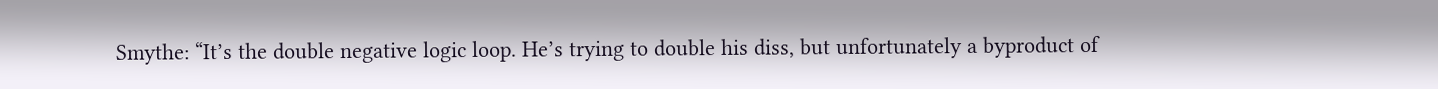Smythe: “It’s the double negative logic loop. He’s trying to double his diss, but unfortunately a byproduct of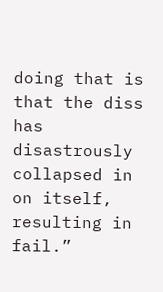doing that is that the diss has disastrously collapsed in on itself, resulting in fail.”